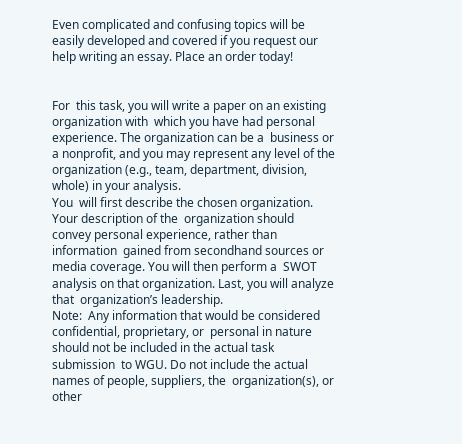Even complicated and confusing topics will be easily developed and covered if you request our help writing an essay. Place an order today!


For  this task, you will write a paper on an existing organization with  which you have had personal experience. The organization can be a  business or a nonprofit, and you may represent any level of the  organization (e.g., team, department, division, whole) in your analysis.
You  will first describe the chosen organization. Your description of the  organization should convey personal experience, rather than information  gained from secondhand sources or media coverage. You will then perform a  SWOT analysis on that organization. Last, you will analyze that  organization’s leadership.
Note:  Any information that would be considered confidential, proprietary, or  personal in nature should not be included in the actual task submission  to WGU. Do not include the actual names of people, suppliers, the  organization(s), or other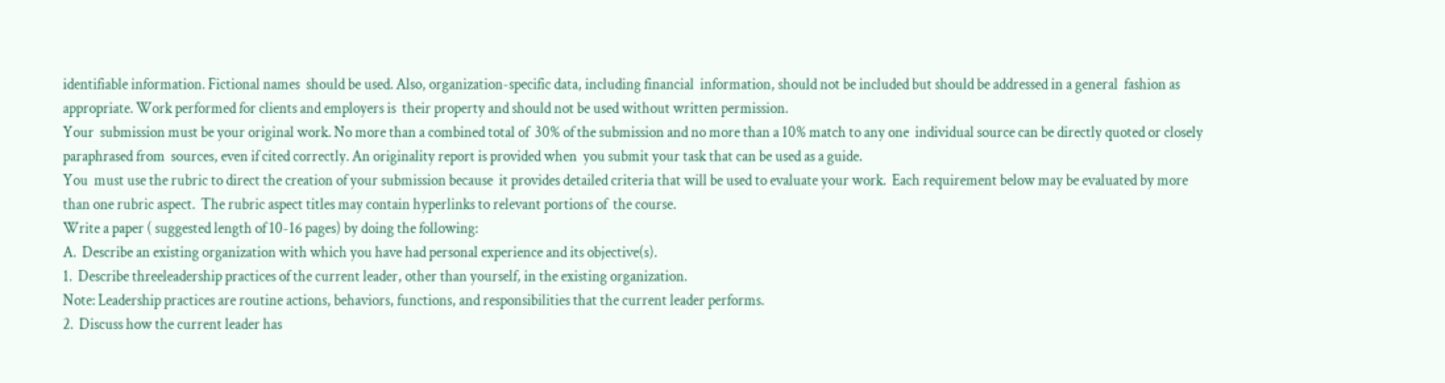identifiable information. Fictional names  should be used. Also, organization-specific data, including financial  information, should not be included but should be addressed in a general  fashion as appropriate. Work performed for clients and employers is  their property and should not be used without written permission.
Your  submission must be your original work. No more than a combined total of  30% of the submission and no more than a 10% match to any one  individual source can be directly quoted or closely paraphrased from  sources, even if cited correctly. An originality report is provided when  you submit your task that can be used as a guide.
You  must use the rubric to direct the creation of your submission because  it provides detailed criteria that will be used to evaluate your work.  Each requirement below may be evaluated by more than one rubric aspect.  The rubric aspect titles may contain hyperlinks to relevant portions of  the course.
Write a paper ( suggested length of 10-16 pages) by doing the following:
A.  Describe an existing organization with which you have had personal experience and its objective(s).
1.  Describe threeleadership practices of the current leader, other than yourself, in the existing organization.
Note: Leadership practices are routine actions, behaviors, functions, and responsibilities that the current leader performs.
2.  Discuss how the current leader has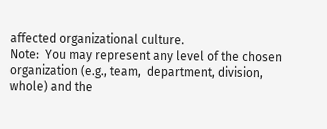affected organizational culture.
Note:  You may represent any level of the chosen organization (e.g., team,  department, division, whole) and the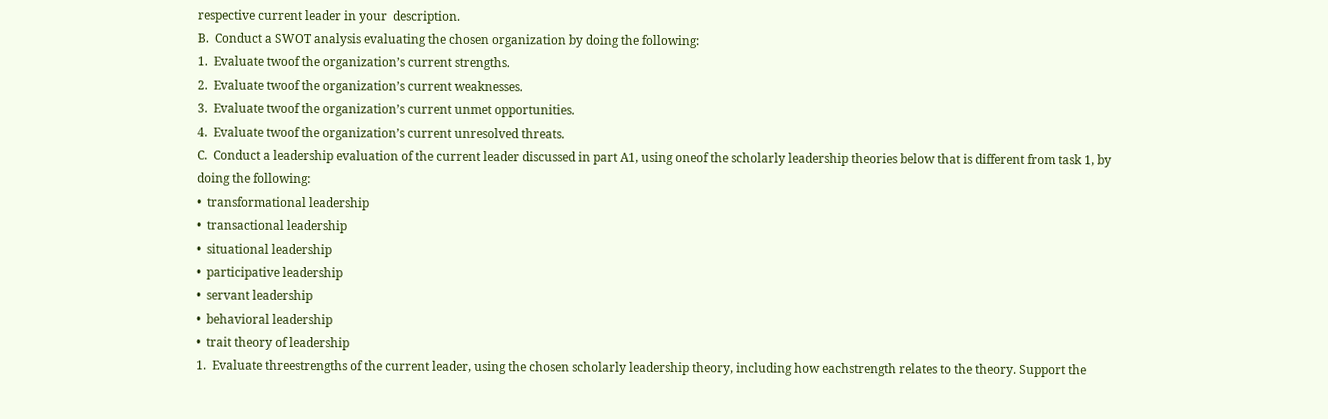respective current leader in your  description.
B.  Conduct a SWOT analysis evaluating the chosen organization by doing the following:
1.  Evaluate twoof the organization’s current strengths.
2.  Evaluate twoof the organization’s current weaknesses.
3.  Evaluate twoof the organization’s current unmet opportunities.
4.  Evaluate twoof the organization’s current unresolved threats.
C.  Conduct a leadership evaluation of the current leader discussed in part A1, using oneof the scholarly leadership theories below that is different from task 1, by doing the following:
•  transformational leadership
•  transactional leadership
•  situational leadership
•  participative leadership
•  servant leadership
•  behavioral leadership
•  trait theory of leadership
1.  Evaluate threestrengths of the current leader, using the chosen scholarly leadership theory, including how eachstrength relates to the theory. Support the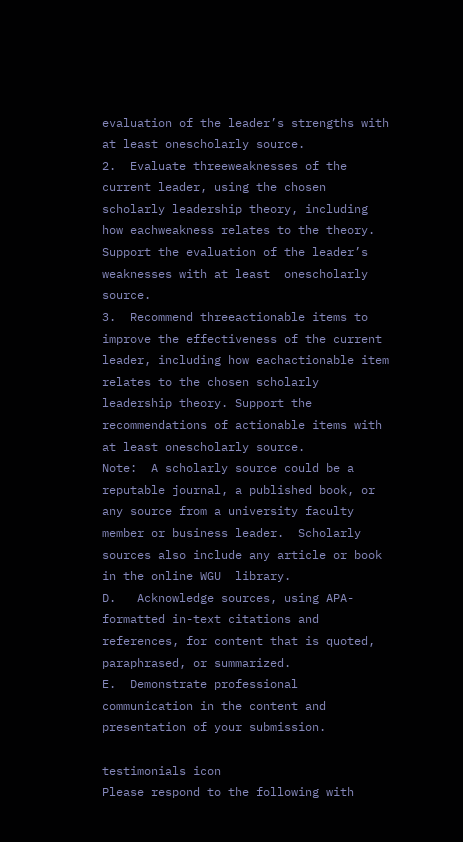evaluation of the leader’s strengths with at least onescholarly source.
2.  Evaluate threeweaknesses of the current leader, using the chosen scholarly leadership theory, including how eachweakness relates to the theory. Support the evaluation of the leader’s weaknesses with at least  onescholarly source.
3.  Recommend threeactionable items to improve the effectiveness of the current leader, including how eachactionable item relates to the chosen scholarly leadership theory. Support the recommendations of actionable items with at least onescholarly source.
Note:  A scholarly source could be a reputable journal, a published book, or  any source from a university faculty member or business leader.  Scholarly sources also include any article or book in the online WGU  library.
D.   Acknowledge sources, using APA-formatted in-text citations and  references, for content that is quoted, paraphrased, or summarized.
E.  Demonstrate professional communication in the content and presentation of your submission.

testimonials icon
Please respond to the following with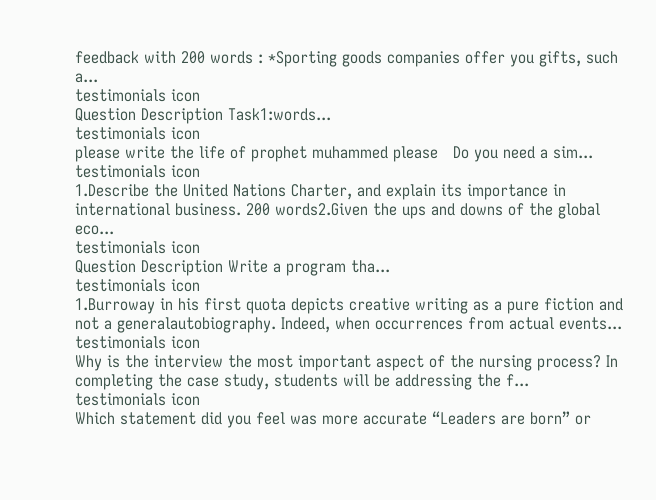feedback with 200 words : *Sporting goods companies offer you gifts, such a...
testimonials icon
Question Description Task1:words...
testimonials icon
please write the life of prophet muhammed please   Do you need a sim...
testimonials icon
1.Describe the United Nations Charter, and explain its importance in international business. 200 words2.Given the ups and downs of the global eco...
testimonials icon
Question Description Write a program tha...
testimonials icon
1.Burroway in his first quota depicts creative writing as a pure fiction and not a generalautobiography. Indeed, when occurrences from actual events...
testimonials icon
Why is the interview the most important aspect of the nursing process? In completing the case study, students will be addressing the f...
testimonials icon
Which statement did you feel was more accurate “Leaders are born” or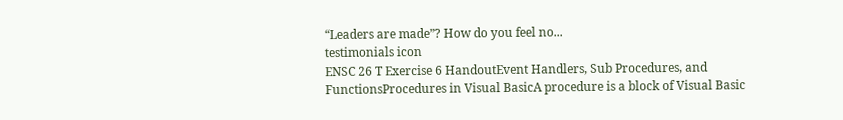“Leaders are made”? How do you feel no...
testimonials icon
ENSC 26 T Exercise 6 HandoutEvent Handlers, Sub Procedures, and FunctionsProcedures in Visual BasicA procedure is a block of Visual Basic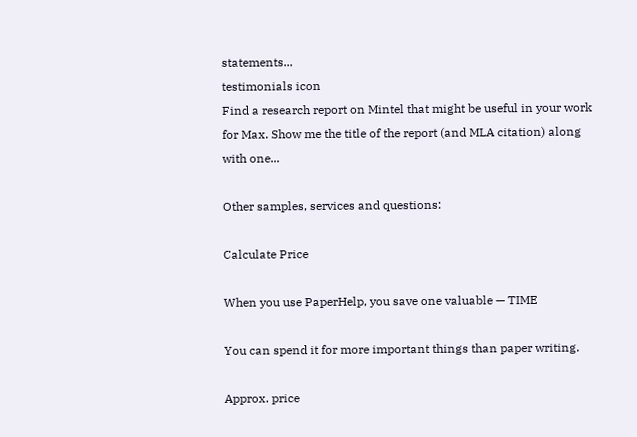statements...
testimonials icon
Find a research report on Mintel that might be useful in your work for Max. Show me the title of the report (and MLA citation) along with one...

Other samples, services and questions:

Calculate Price

When you use PaperHelp, you save one valuable — TIME

You can spend it for more important things than paper writing.

Approx. price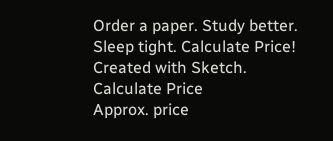Order a paper. Study better. Sleep tight. Calculate Price!
Created with Sketch.
Calculate Price
Approx. price